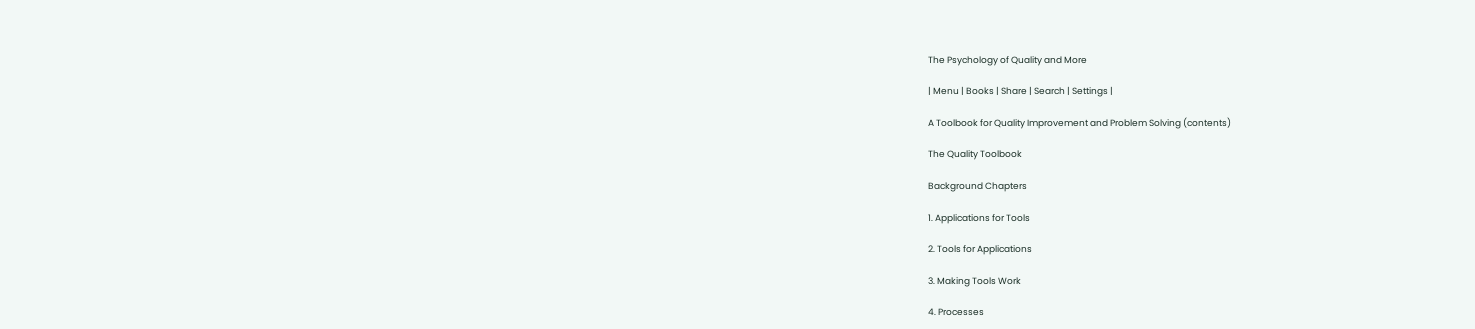The Psychology of Quality and More

| Menu | Books | Share | Search | Settings |

A Toolbook for Quality Improvement and Problem Solving (contents)

The Quality Toolbook

Background Chapters

1. Applications for Tools

2. Tools for Applications

3. Making Tools Work

4. Processes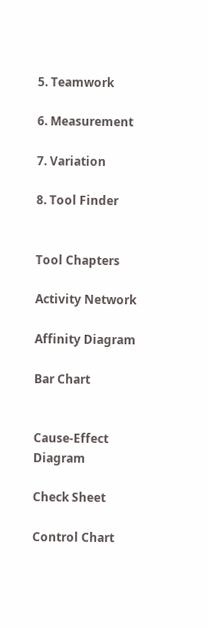5. Teamwork

6. Measurement

7. Variation

8. Tool Finder


Tool Chapters

Activity Network

Affinity Diagram

Bar Chart


Cause-Effect Diagram

Check Sheet

Control Chart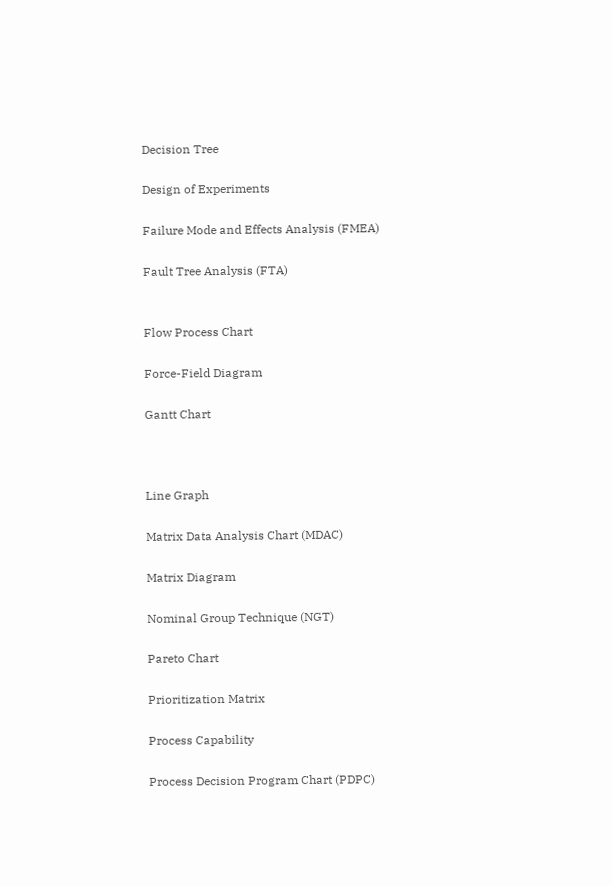Decision Tree

Design of Experiments

Failure Mode and Effects Analysis (FMEA)

Fault Tree Analysis (FTA)


Flow Process Chart

Force-Field Diagram

Gantt Chart



Line Graph

Matrix Data Analysis Chart (MDAC)

Matrix Diagram

Nominal Group Technique (NGT)

Pareto Chart

Prioritization Matrix

Process Capability

Process Decision Program Chart (PDPC)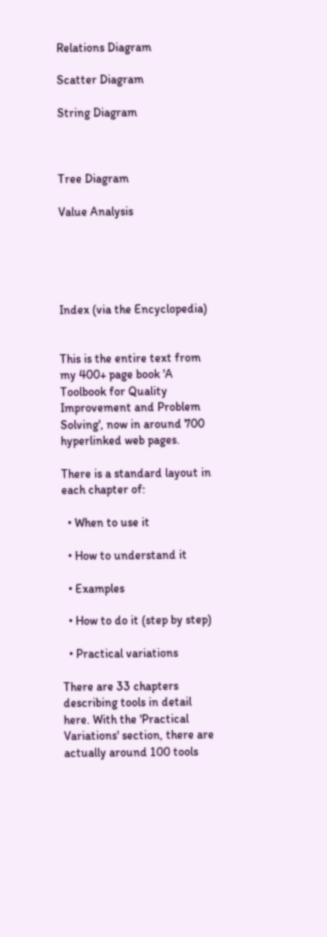Relations Diagram

Scatter Diagram

String Diagram



Tree Diagram

Value Analysis





Index (via the Encyclopedia)


This is the entire text from my 400+ page book 'A Toolbook for Quality Improvement and Problem Solving', now in around 700 hyperlinked web pages.

There is a standard layout in each chapter of:

  • When to use it

  • How to understand it

  • Examples

  • How to do it (step by step)

  • Practical variations

There are 33 chapters describing tools in detail here. With the 'Practical Variations' section, there are actually around 100 tools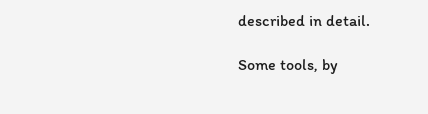described in detail.

Some tools, by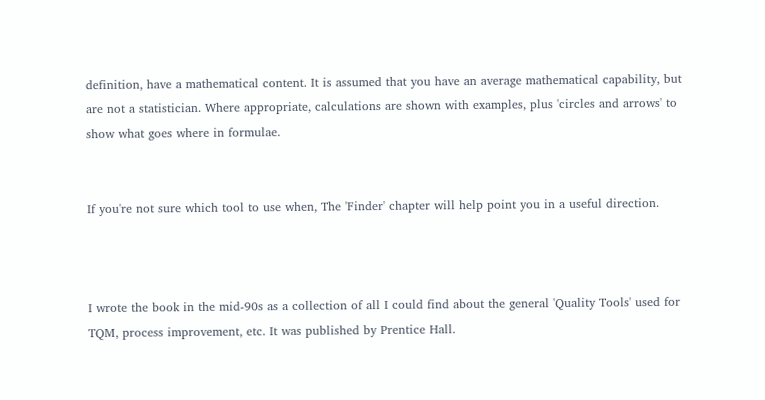definition, have a mathematical content. It is assumed that you have an average mathematical capability, but are not a statistician. Where appropriate, calculations are shown with examples, plus 'circles and arrows' to show what goes where in formulae.


If you're not sure which tool to use when, The 'Finder' chapter will help point you in a useful direction.



I wrote the book in the mid-90s as a collection of all I could find about the general 'Quality Tools' used for TQM, process improvement, etc. It was published by Prentice Hall.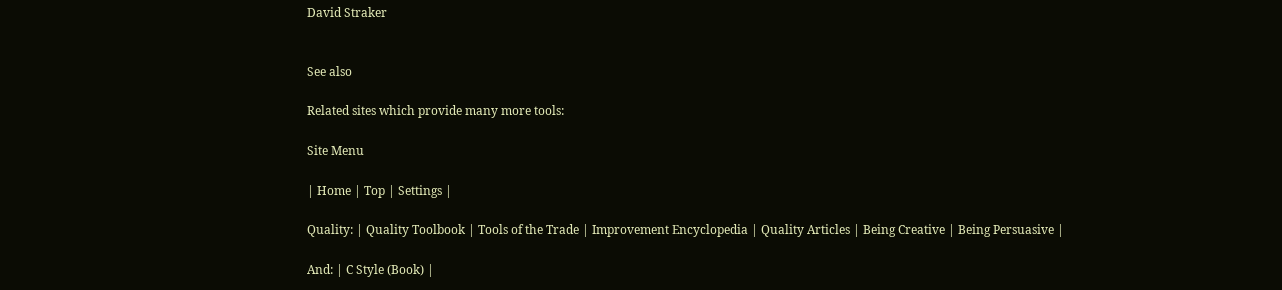David Straker


See also

Related sites which provide many more tools:

Site Menu

| Home | Top | Settings |

Quality: | Quality Toolbook | Tools of the Trade | Improvement Encyclopedia | Quality Articles | Being Creative | Being Persuasive |

And: | C Style (Book) |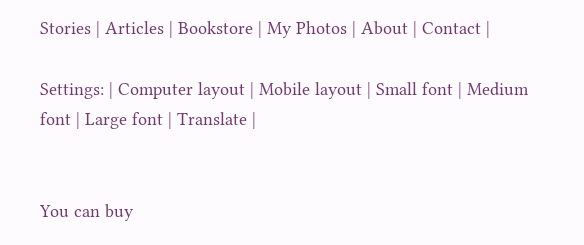Stories | Articles | Bookstore | My Photos | About | Contact |

Settings: | Computer layout | Mobile layout | Small font | Medium font | Large font | Translate |


You can buy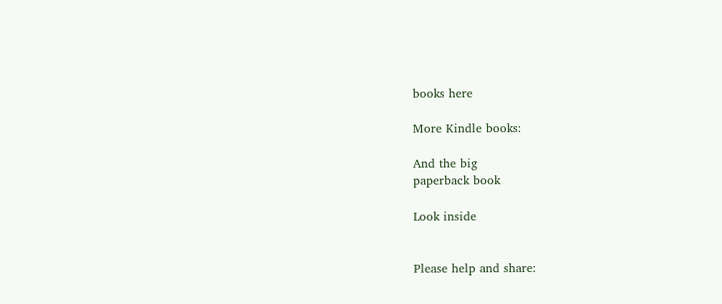books here

More Kindle books:

And the big
paperback book

Look inside


Please help and share: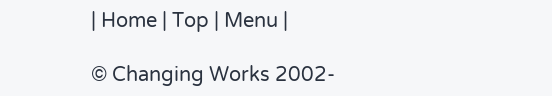| Home | Top | Menu |

© Changing Works 2002-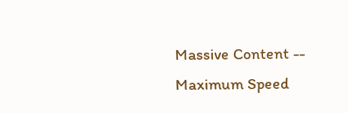Massive Content -- Maximum Speed